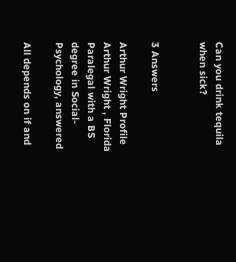Can you drink tequila when sick?


3 Answers

Arthur Wright Profile
Arthur Wright , Florida Paralegal with a BS degree in Social-Psychology, answered

All depends on if and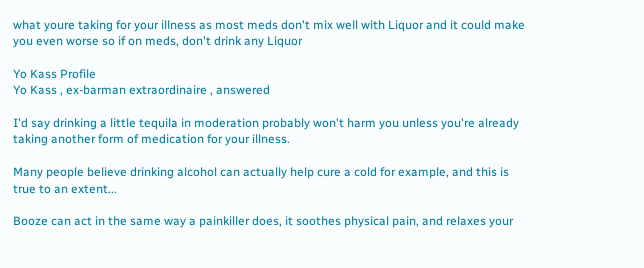what youre taking for your illness as most meds don't mix well with Liquor and it could make you even worse so if on meds, don't drink any Liquor

Yo Kass Profile
Yo Kass , ex-barman extraordinaire , answered

I'd say drinking a little tequila in moderation probably won't harm you unless you're already taking another form of medication for your illness.

Many people believe drinking alcohol can actually help cure a cold for example, and this is true to an extent...

Booze can act in the same way a painkiller does, it soothes physical pain, and relaxes your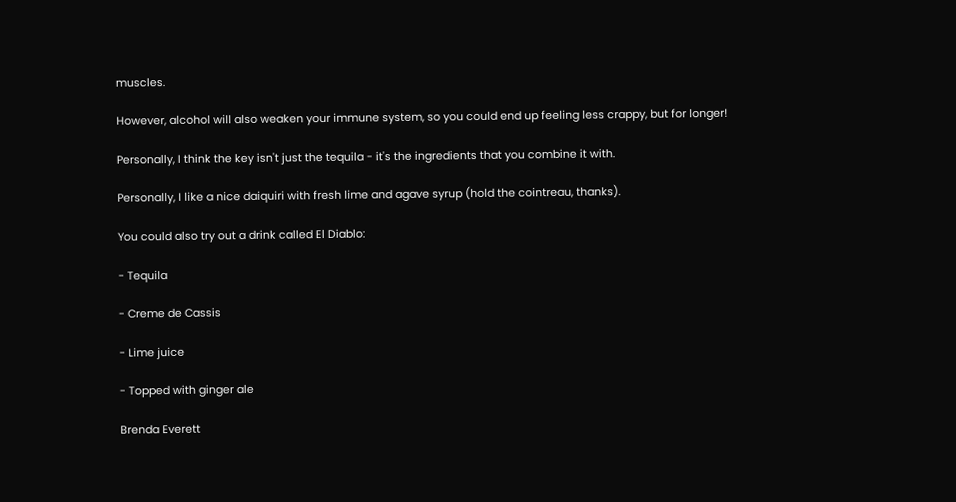muscles.

However, alcohol will also weaken your immune system, so you could end up feeling less crappy, but for longer!

Personally, I think the key isn't just the tequila - it's the ingredients that you combine it with.

Personally, I like a nice daiquiri with fresh lime and agave syrup (hold the cointreau, thanks).

You could also try out a drink called El Diablo:

- Tequila

- Creme de Cassis

- Lime juice

- Topped with ginger ale

Brenda Everett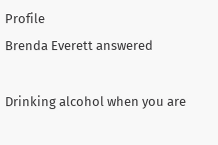Profile
Brenda Everett answered

Drinking alcohol when you are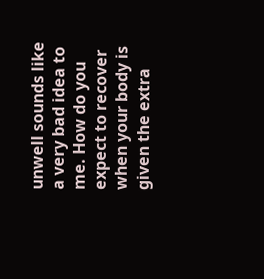unwell sounds like a very bad idea to me. How do you expect to recover when your body is given the extra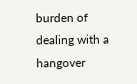burden of dealing with a hangover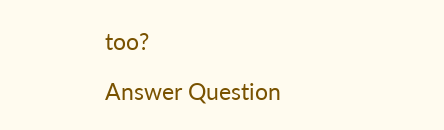too?

Answer Question